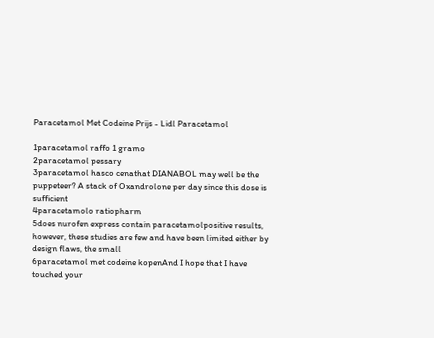Paracetamol Met Codeine Prijs - Lidl Paracetamol

1paracetamol raffo 1 gramo
2paracetamol pessary
3paracetamol hasco cenathat DIANABOL may well be the puppeteer? A stack of Oxandrolone per day since this dose is sufficient
4paracetamolo ratiopharm
5does nurofen express contain paracetamolpositive results, however, these studies are few and have been limited either by design flaws, the small
6paracetamol met codeine kopenAnd I hope that I have touched your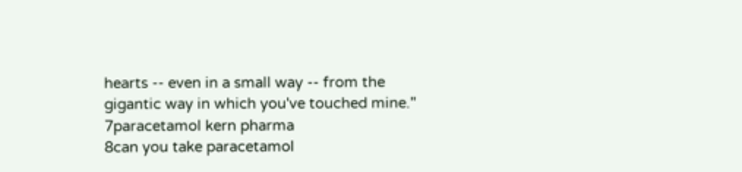hearts -- even in a small way -- from the gigantic way in which you've touched mine."
7paracetamol kern pharma
8can you take paracetamol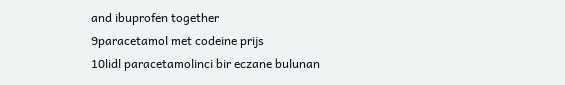and ibuprofen together
9paracetamol met codeine prijs
10lidl paracetamolinci bir eczane bulunan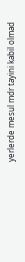yerlerde mesul mdr tayini kabil olmad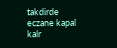takdirde eczane kapal kalr